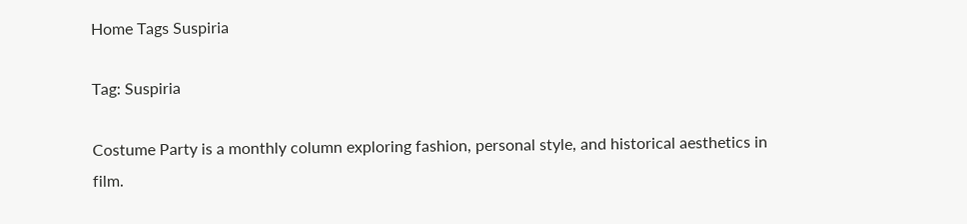Home Tags Suspiria

Tag: Suspiria

Costume Party is a monthly column exploring fashion, personal style, and historical aesthetics in film.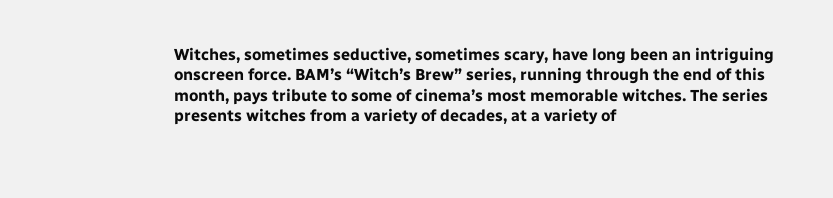Witches, sometimes seductive, sometimes scary, have long been an intriguing onscreen force. BAM’s “Witch’s Brew” series, running through the end of this month, pays tribute to some of cinema’s most memorable witches. The series presents witches from a variety of decades, at a variety of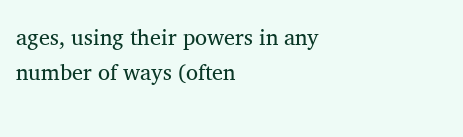ages, using their powers in any number of ways (often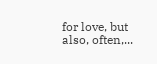for love, but also, often,...